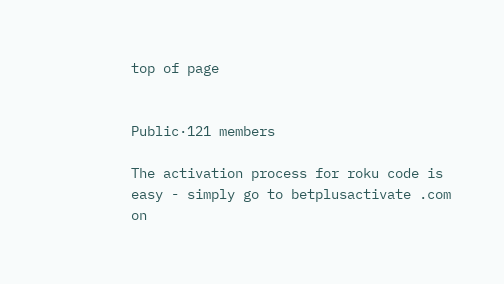top of page


Public·121 members

The activation process for roku code is easy - simply go to betplusactivate .com on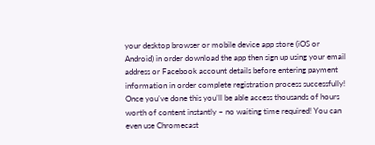your desktop browser or mobile device app store (iOS or Android) in order download the app then sign up using your email address or Facebook account details before entering payment information in order complete registration process successfully! Once you’ve done this you’ll be able access thousands of hours worth of content instantly – no waiting time required! You can even use Chromecast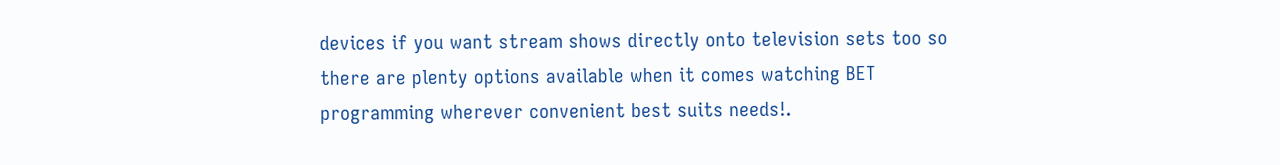devices if you want stream shows directly onto television sets too so there are plenty options available when it comes watching BET programming wherever convenient best suits needs!.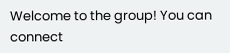Welcome to the group! You can connect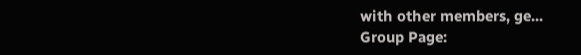with other members, ge...
Group Page: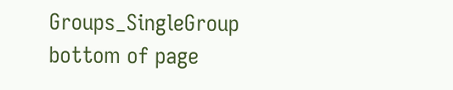Groups_SingleGroup
bottom of page